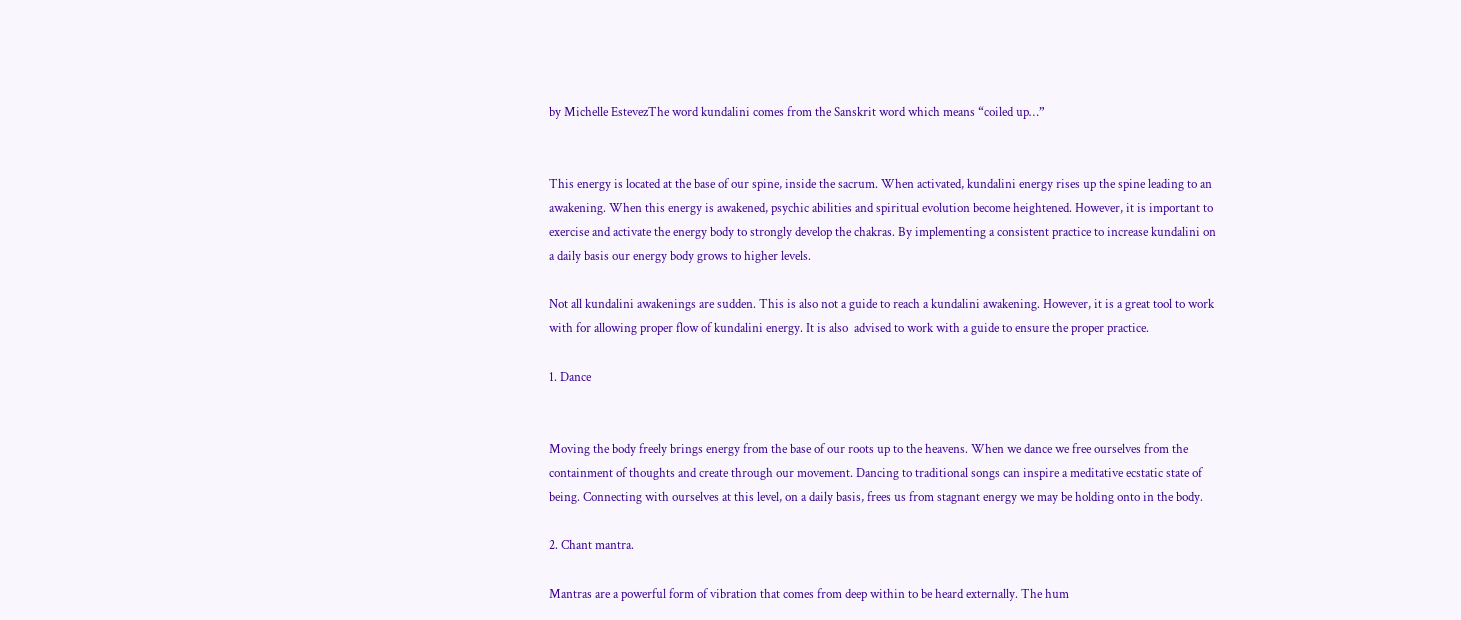by Michelle EstevezThe word kundalini comes from the Sanskrit word which means “coiled up…”


This energy is located at the base of our spine, inside the sacrum. When activated, kundalini energy rises up the spine leading to an awakening. When this energy is awakened, psychic abilities and spiritual evolution become heightened. However, it is important to exercise and activate the energy body to strongly develop the chakras. By implementing a consistent practice to increase kundalini on a daily basis our energy body grows to higher levels.

Not all kundalini awakenings are sudden. This is also not a guide to reach a kundalini awakening. However, it is a great tool to work with for allowing proper flow of kundalini energy. It is also  advised to work with a guide to ensure the proper practice.

1. Dance


Moving the body freely brings energy from the base of our roots up to the heavens. When we dance we free ourselves from the containment of thoughts and create through our movement. Dancing to traditional songs can inspire a meditative ecstatic state of being. Connecting with ourselves at this level, on a daily basis, frees us from stagnant energy we may be holding onto in the body.

2. Chant mantra.

Mantras are a powerful form of vibration that comes from deep within to be heard externally. The hum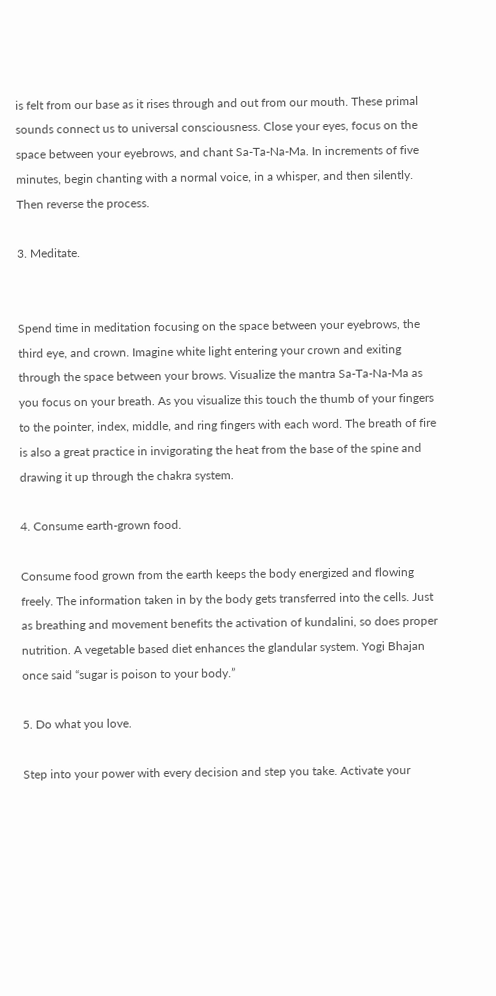is felt from our base as it rises through and out from our mouth. These primal sounds connect us to universal consciousness. Close your eyes, focus on the space between your eyebrows, and chant Sa-Ta-Na-Ma. In increments of five minutes, begin chanting with a normal voice, in a whisper, and then silently. Then reverse the process.

3. Meditate.


Spend time in meditation focusing on the space between your eyebrows, the third eye, and crown. Imagine white light entering your crown and exiting through the space between your brows. Visualize the mantra Sa-Ta-Na-Ma as you focus on your breath. As you visualize this touch the thumb of your fingers to the pointer, index, middle, and ring fingers with each word. The breath of fire is also a great practice in invigorating the heat from the base of the spine and drawing it up through the chakra system.

4. Consume earth-grown food.

Consume food grown from the earth keeps the body energized and flowing freely. The information taken in by the body gets transferred into the cells. Just as breathing and movement benefits the activation of kundalini, so does proper nutrition. A vegetable based diet enhances the glandular system. Yogi Bhajan once said “sugar is poison to your body.”

5. Do what you love.

Step into your power with every decision and step you take. Activate your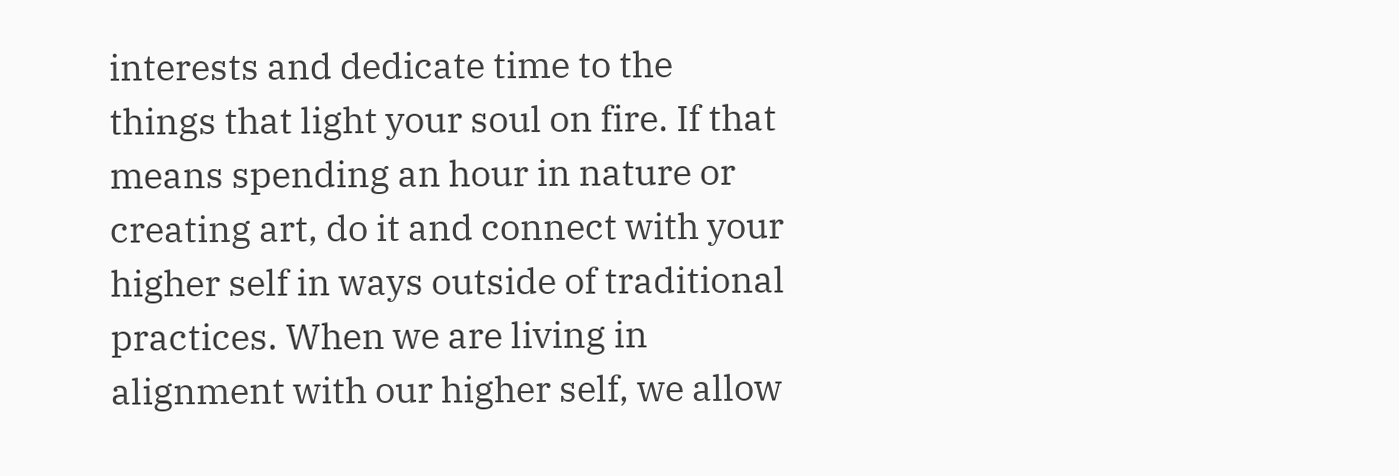interests and dedicate time to the things that light your soul on fire. If that means spending an hour in nature or creating art, do it and connect with your higher self in ways outside of traditional practices. When we are living in alignment with our higher self, we allow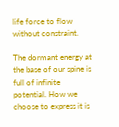life force to flow without constraint.

The dormant energy at the base of our spine is full of infinite potential. How we choose to express it is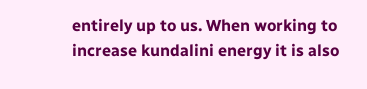entirely up to us. When working to increase kundalini energy it is also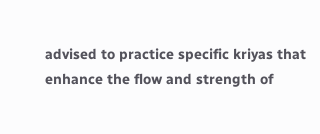advised to practice specific kriyas that enhance the flow and strength of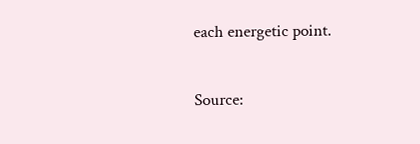each energetic point.

Source: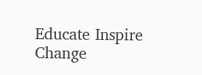Educate Inspire Change